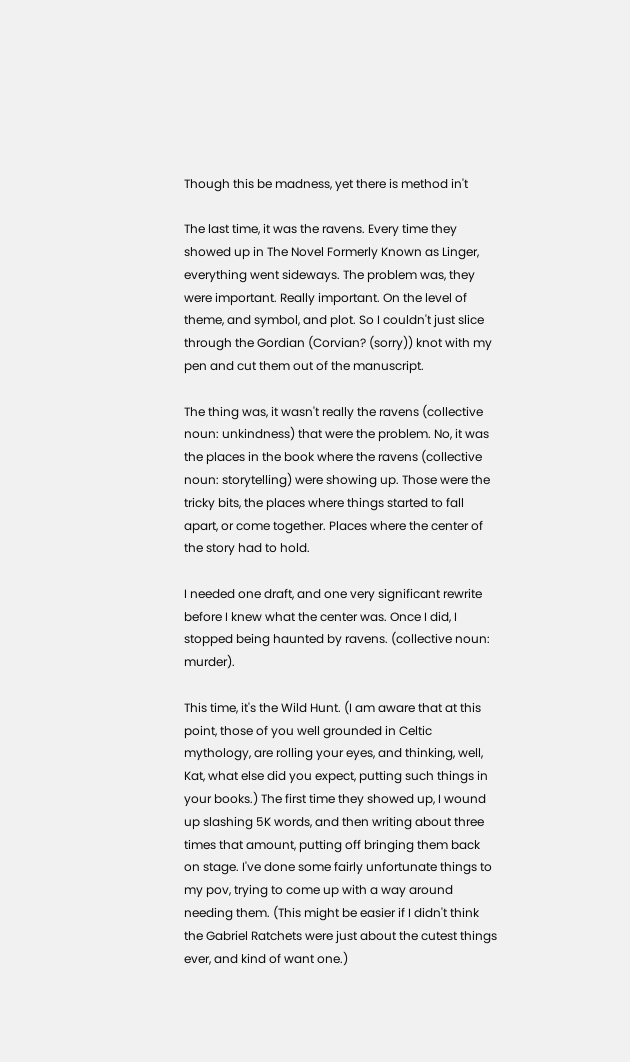Though this be madness, yet there is method in't

The last time, it was the ravens. Every time they showed up in The Novel Formerly Known as Linger, everything went sideways. The problem was, they were important. Really important. On the level of theme, and symbol, and plot. So I couldn't just slice through the Gordian (Corvian? (sorry)) knot with my pen and cut them out of the manuscript.

The thing was, it wasn't really the ravens (collective noun: unkindness) that were the problem. No, it was the places in the book where the ravens (collective noun: storytelling) were showing up. Those were the tricky bits, the places where things started to fall apart, or come together. Places where the center of the story had to hold.

I needed one draft, and one very significant rewrite before I knew what the center was. Once I did, I stopped being haunted by ravens. (collective noun: murder).

This time, it's the Wild Hunt. (I am aware that at this point, those of you well grounded in Celtic mythology, are rolling your eyes, and thinking, well, Kat, what else did you expect, putting such things in your books.) The first time they showed up, I wound up slashing 5K words, and then writing about three times that amount, putting off bringing them back on stage. I've done some fairly unfortunate things to my pov, trying to come up with a way around needing them. (This might be easier if I didn't think the Gabriel Ratchets were just about the cutest things ever, and kind of want one.)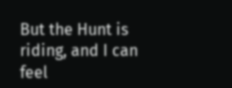But the Hunt is riding, and I can feel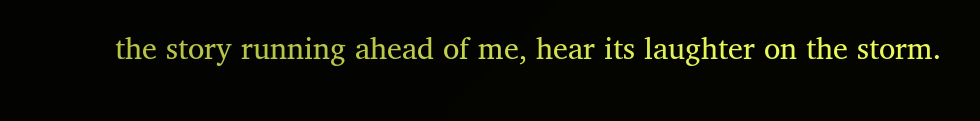the story running ahead of me, hear its laughter on the storm.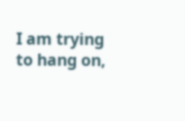I am trying to hang on,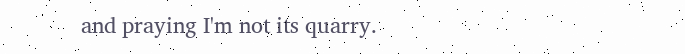and praying I'm not its quarry.